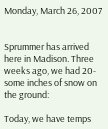Monday, March 26, 2007


Sprummer has arrived here in Madison. Three weeks ago, we had 20-some inches of snow on the ground:

Today, we have temps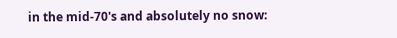in the mid-70's and absolutely no snow: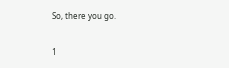So, there you go.

1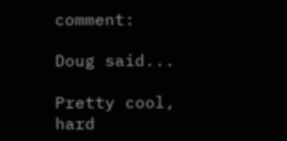comment:

Doug said...

Pretty cool, hard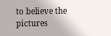to believe the pictures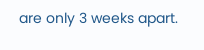are only 3 weeks apart.